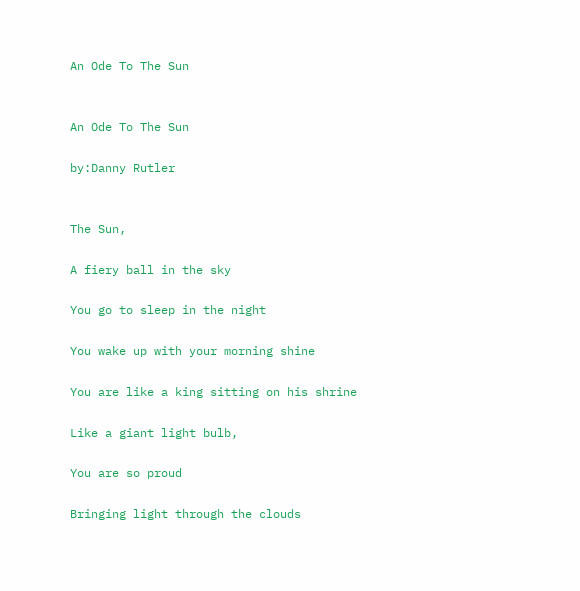An Ode To The Sun


An Ode To The Sun

by:Danny Rutler


The Sun,

A fiery ball in the sky

You go to sleep in the night

You wake up with your morning shine

You are like a king sitting on his shrine

Like a giant light bulb,

You are so proud

Bringing light through the clouds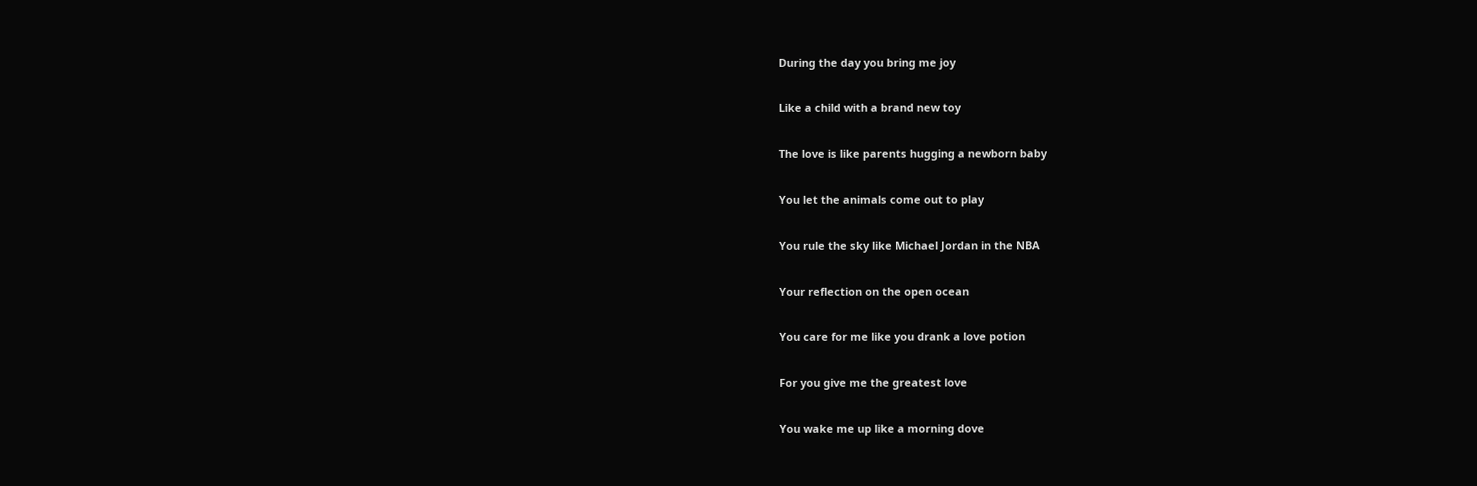During the day you bring me joy

Like a child with a brand new toy

The love is like parents hugging a newborn baby

You let the animals come out to play

You rule the sky like Michael Jordan in the NBA

Your reflection on the open ocean

You care for me like you drank a love potion

For you give me the greatest love

You wake me up like a morning dove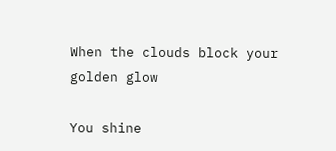When the clouds block your golden glow

You shine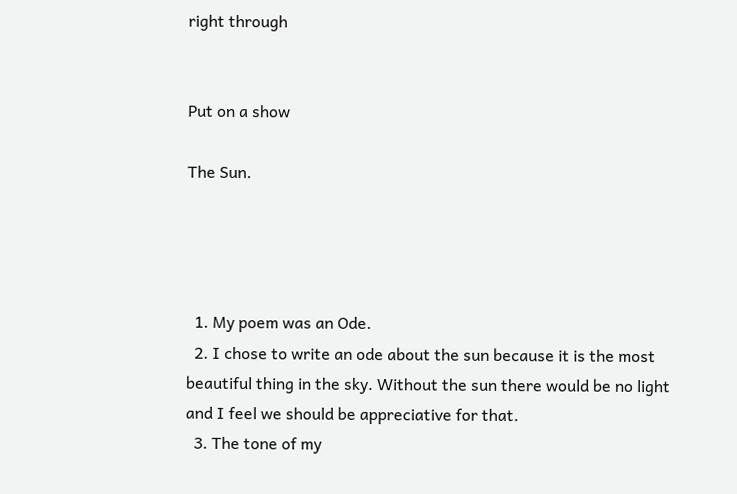right through


Put on a show

The Sun.




  1. My poem was an Ode.
  2. I chose to write an ode about the sun because it is the most beautiful thing in the sky. Without the sun there would be no light and I feel we should be appreciative for that.
  3. The tone of my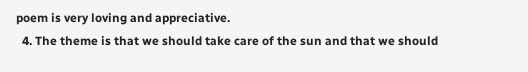poem is very loving and appreciative.
  4. The theme is that we should take care of the sun and that we should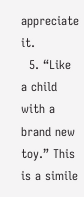appreciate it.
  5. “Like a child with a brand new toy.” This is a simile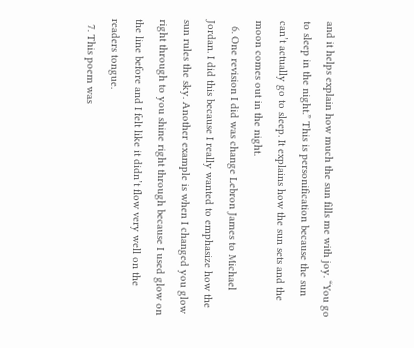and it helps explain how much the sun fills me with joy. “You go to sleep in the night.” This is personification because the sun can’t actually go to sleep. It explains how the sun sets and the moon comes out in the night.
  6. One revision I did was change Lebron James to Michael Jordan. I did this because I really wanted to emphasize how the sun rules the sky. Another example is when I changed you glow right through to you shine right through because I used glow on the line before and I felt like it didn’t flow very well on the readers tongue.
  7. This poem was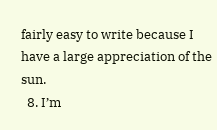fairly easy to write because I have a large appreciation of the sun.
  8. I’m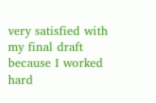very satisfied with my final draft because I worked hard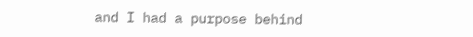and I had a purpose behind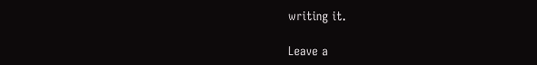writing it.

Leave a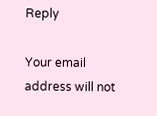Reply

Your email address will not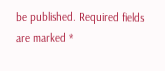be published. Required fields are marked *